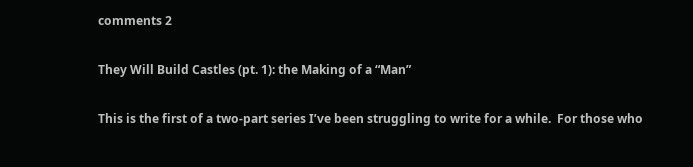comments 2

They Will Build Castles (pt. 1): the Making of a “Man”

This is the first of a two-part series I’ve been struggling to write for a while.  For those who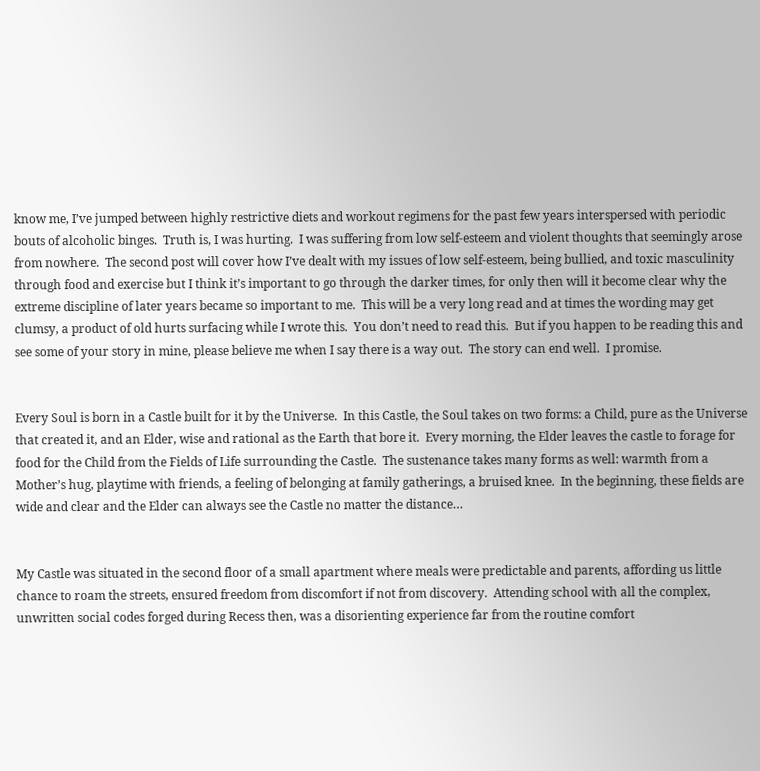know me, I’ve jumped between highly restrictive diets and workout regimens for the past few years interspersed with periodic bouts of alcoholic binges.  Truth is, I was hurting.  I was suffering from low self-esteem and violent thoughts that seemingly arose from nowhere.  The second post will cover how I’ve dealt with my issues of low self-esteem, being bullied, and toxic masculinity through food and exercise but I think it’s important to go through the darker times, for only then will it become clear why the extreme discipline of later years became so important to me.  This will be a very long read and at times the wording may get clumsy, a product of old hurts surfacing while I wrote this.  You don’t need to read this.  But if you happen to be reading this and see some of your story in mine, please believe me when I say there is a way out.  The story can end well.  I promise.


Every Soul is born in a Castle built for it by the Universe.  In this Castle, the Soul takes on two forms: a Child, pure as the Universe that created it, and an Elder, wise and rational as the Earth that bore it.  Every morning, the Elder leaves the castle to forage for food for the Child from the Fields of Life surrounding the Castle.  The sustenance takes many forms as well: warmth from a Mother’s hug, playtime with friends, a feeling of belonging at family gatherings, a bruised knee.  In the beginning, these fields are wide and clear and the Elder can always see the Castle no matter the distance…


My Castle was situated in the second floor of a small apartment where meals were predictable and parents, affording us little chance to roam the streets, ensured freedom from discomfort if not from discovery.  Attending school with all the complex, unwritten social codes forged during Recess then, was a disorienting experience far from the routine comfort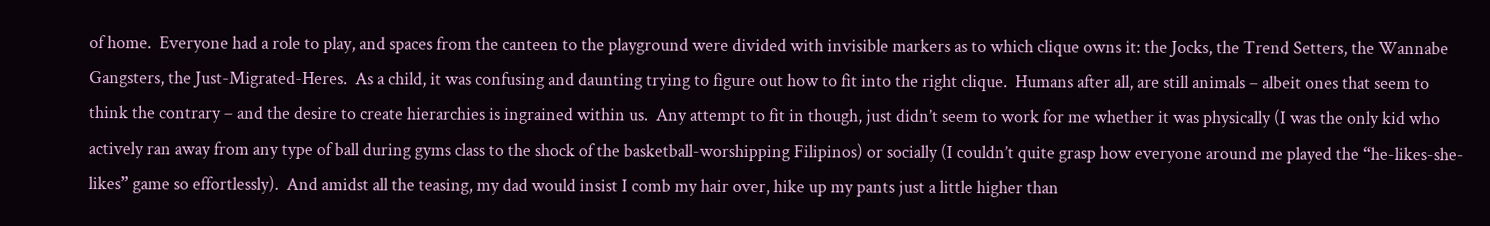of home.  Everyone had a role to play, and spaces from the canteen to the playground were divided with invisible markers as to which clique owns it: the Jocks, the Trend Setters, the Wannabe Gangsters, the Just-Migrated-Heres.  As a child, it was confusing and daunting trying to figure out how to fit into the right clique.  Humans after all, are still animals – albeit ones that seem to think the contrary – and the desire to create hierarchies is ingrained within us.  Any attempt to fit in though, just didn’t seem to work for me whether it was physically (I was the only kid who actively ran away from any type of ball during gyms class to the shock of the basketball-worshipping Filipinos) or socially (I couldn’t quite grasp how everyone around me played the “he-likes-she-likes” game so effortlessly).  And amidst all the teasing, my dad would insist I comb my hair over, hike up my pants just a little higher than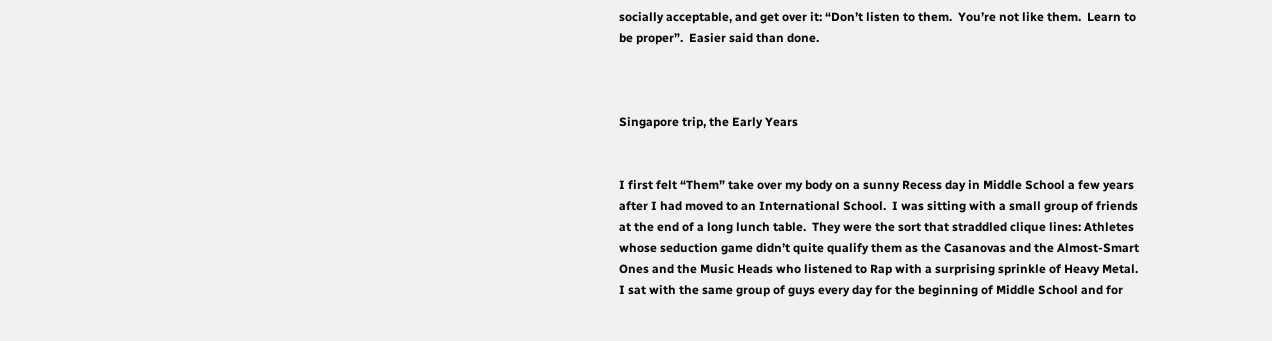socially acceptable, and get over it: “Don’t listen to them.  You’re not like them.  Learn to be proper”.  Easier said than done.



Singapore trip, the Early Years


I first felt “Them” take over my body on a sunny Recess day in Middle School a few years after I had moved to an International School.  I was sitting with a small group of friends at the end of a long lunch table.  They were the sort that straddled clique lines: Athletes whose seduction game didn’t quite qualify them as the Casanovas and the Almost-Smart Ones and the Music Heads who listened to Rap with a surprising sprinkle of Heavy Metal.  I sat with the same group of guys every day for the beginning of Middle School and for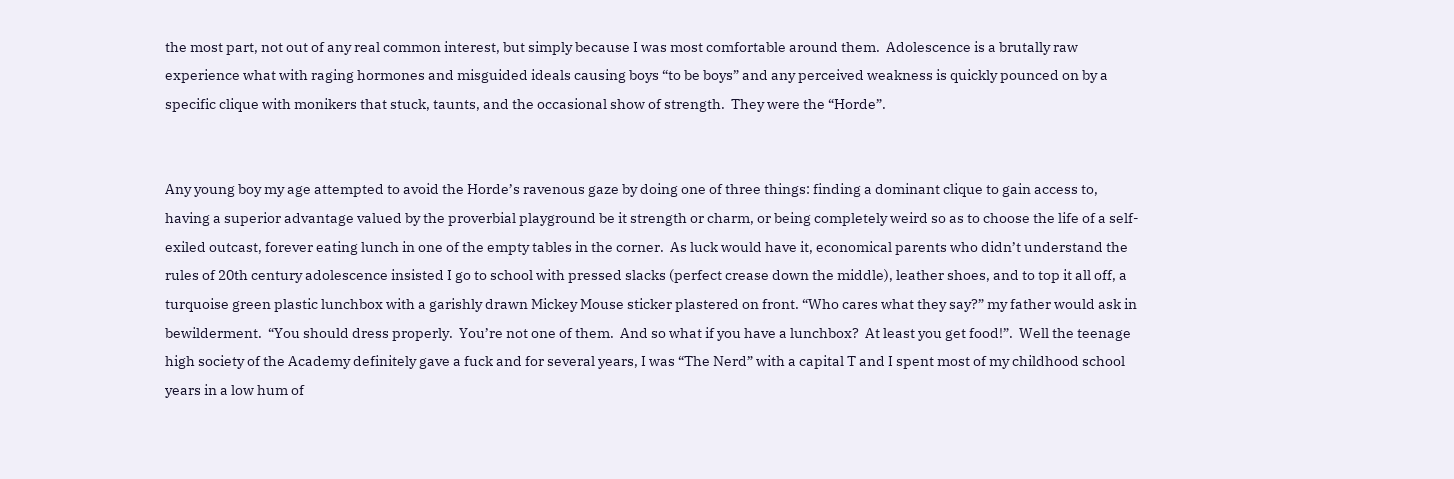the most part, not out of any real common interest, but simply because I was most comfortable around them.  Adolescence is a brutally raw experience what with raging hormones and misguided ideals causing boys “to be boys” and any perceived weakness is quickly pounced on by a specific clique with monikers that stuck, taunts, and the occasional show of strength.  They were the “Horde”.


Any young boy my age attempted to avoid the Horde’s ravenous gaze by doing one of three things: finding a dominant clique to gain access to, having a superior advantage valued by the proverbial playground be it strength or charm, or being completely weird so as to choose the life of a self-exiled outcast, forever eating lunch in one of the empty tables in the corner.  As luck would have it, economical parents who didn’t understand the rules of 20th century adolescence insisted I go to school with pressed slacks (perfect crease down the middle), leather shoes, and to top it all off, a turquoise green plastic lunchbox with a garishly drawn Mickey Mouse sticker plastered on front. “Who cares what they say?” my father would ask in bewilderment.  “You should dress properly.  You’re not one of them.  And so what if you have a lunchbox?  At least you get food!”.  Well the teenage high society of the Academy definitely gave a fuck and for several years, I was “The Nerd” with a capital T and I spent most of my childhood school years in a low hum of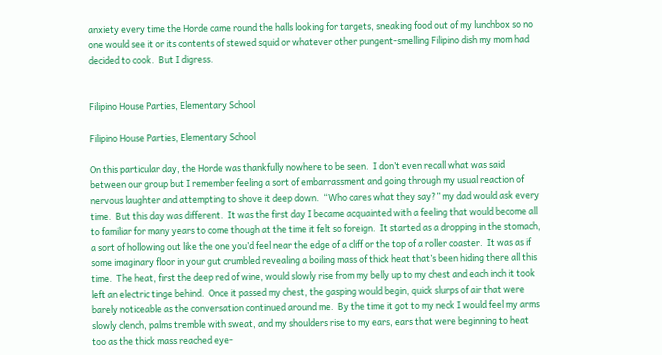anxiety every time the Horde came round the halls looking for targets, sneaking food out of my lunchbox so no one would see it or its contents of stewed squid or whatever other pungent-smelling Filipino dish my mom had decided to cook.  But I digress.


Filipino House Parties, Elementary School

Filipino House Parties, Elementary School

On this particular day, the Horde was thankfully nowhere to be seen.  I don’t even recall what was said between our group but I remember feeling a sort of embarrassment and going through my usual reaction of nervous laughter and attempting to shove it deep down.  “Who cares what they say?” my dad would ask every time.  But this day was different.  It was the first day I became acquainted with a feeling that would become all to familiar for many years to come though at the time it felt so foreign.  It started as a dropping in the stomach, a sort of hollowing out like the one you’d feel near the edge of a cliff or the top of a roller coaster.  It was as if some imaginary floor in your gut crumbled revealing a boiling mass of thick heat that’s been hiding there all this time.  The heat, first the deep red of wine, would slowly rise from my belly up to my chest and each inch it took left an electric tinge behind.  Once it passed my chest, the gasping would begin, quick slurps of air that were barely noticeable as the conversation continued around me.  By the time it got to my neck I would feel my arms slowly clench, palms tremble with sweat, and my shoulders rise to my ears, ears that were beginning to heat too as the thick mass reached eye-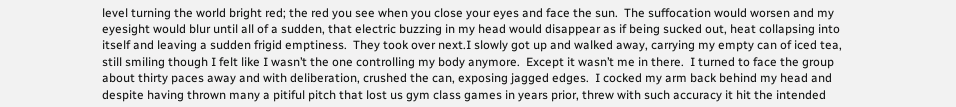level turning the world bright red; the red you see when you close your eyes and face the sun.  The suffocation would worsen and my eyesight would blur until all of a sudden, that electric buzzing in my head would disappear as if being sucked out, heat collapsing into itself and leaving a sudden frigid emptiness.  They took over next.I slowly got up and walked away, carrying my empty can of iced tea, still smiling though I felt like I wasn’t the one controlling my body anymore.  Except it wasn’t me in there.  I turned to face the group about thirty paces away and with deliberation, crushed the can, exposing jagged edges.  I cocked my arm back behind my head and despite having thrown many a pitiful pitch that lost us gym class games in years prior, threw with such accuracy it hit the intended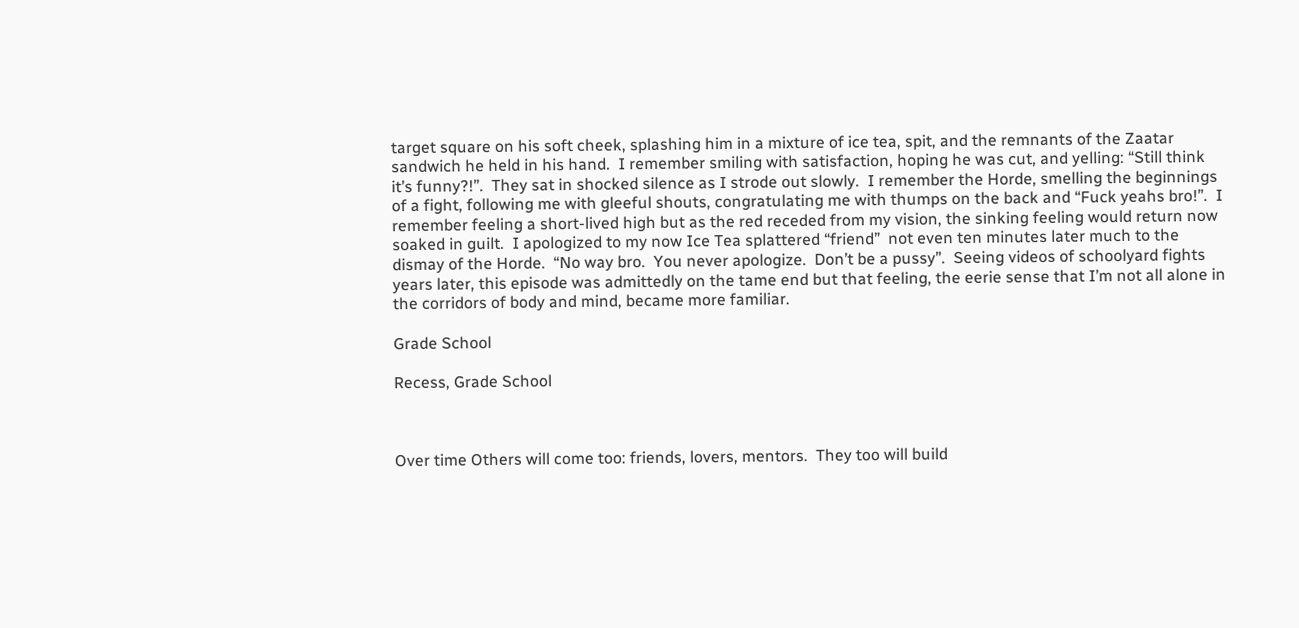target square on his soft cheek, splashing him in a mixture of ice tea, spit, and the remnants of the Zaatar sandwich he held in his hand.  I remember smiling with satisfaction, hoping he was cut, and yelling: “Still think it’s funny?!”.  They sat in shocked silence as I strode out slowly.  I remember the Horde, smelling the beginnings of a fight, following me with gleeful shouts, congratulating me with thumps on the back and “Fuck yeahs bro!”.  I remember feeling a short-lived high but as the red receded from my vision, the sinking feeling would return now soaked in guilt.  I apologized to my now Ice Tea splattered “friend”  not even ten minutes later much to the dismay of the Horde.  “No way bro.  You never apologize.  Don’t be a pussy”.  Seeing videos of schoolyard fights years later, this episode was admittedly on the tame end but that feeling, the eerie sense that I’m not all alone in the corridors of body and mind, became more familiar.

Grade School

Recess, Grade School



Over time Others will come too: friends, lovers, mentors.  They too will build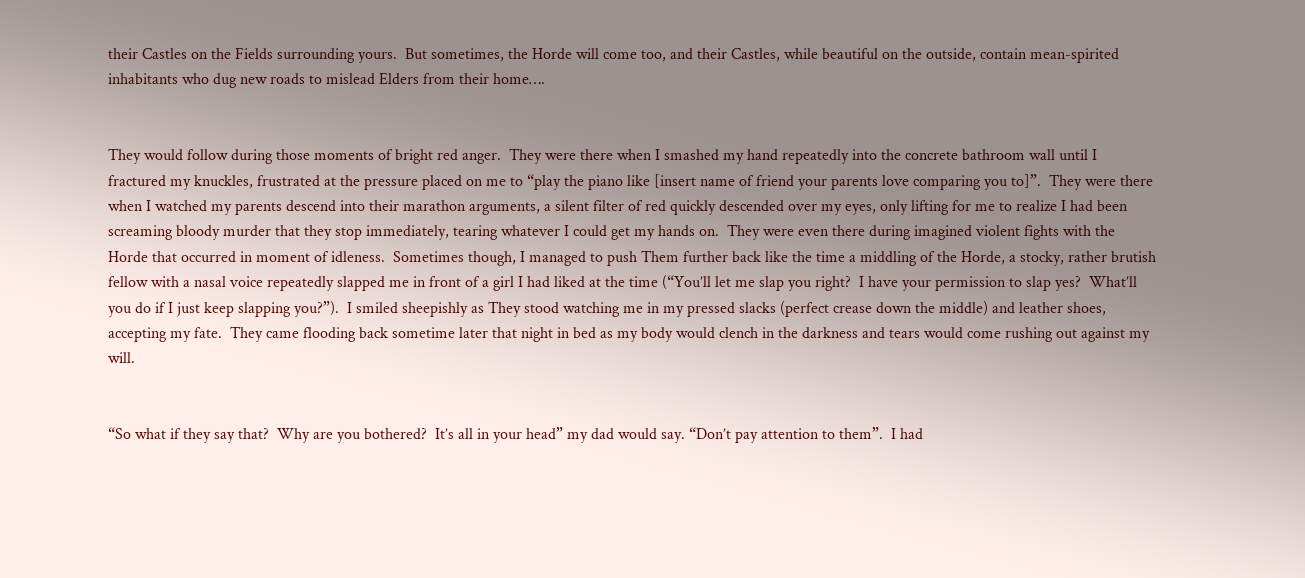their Castles on the Fields surrounding yours.  But sometimes, the Horde will come too, and their Castles, while beautiful on the outside, contain mean-spirited inhabitants who dug new roads to mislead Elders from their home….


They would follow during those moments of bright red anger.  They were there when I smashed my hand repeatedly into the concrete bathroom wall until I fractured my knuckles, frustrated at the pressure placed on me to “play the piano like [insert name of friend your parents love comparing you to]”.  They were there when I watched my parents descend into their marathon arguments, a silent filter of red quickly descended over my eyes, only lifting for me to realize I had been screaming bloody murder that they stop immediately, tearing whatever I could get my hands on.  They were even there during imagined violent fights with the Horde that occurred in moment of idleness.  Sometimes though, I managed to push Them further back like the time a middling of the Horde, a stocky, rather brutish fellow with a nasal voice repeatedly slapped me in front of a girl I had liked at the time (“You’ll let me slap you right?  I have your permission to slap yes?  What’ll you do if I just keep slapping you?”).  I smiled sheepishly as They stood watching me in my pressed slacks (perfect crease down the middle) and leather shoes, accepting my fate.  They came flooding back sometime later that night in bed as my body would clench in the darkness and tears would come rushing out against my will.


“So what if they say that?  Why are you bothered?  It’s all in your head” my dad would say. “Don’t pay attention to them”.  I had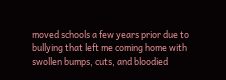moved schools a few years prior due to bullying that left me coming home with swollen bumps, cuts, and bloodied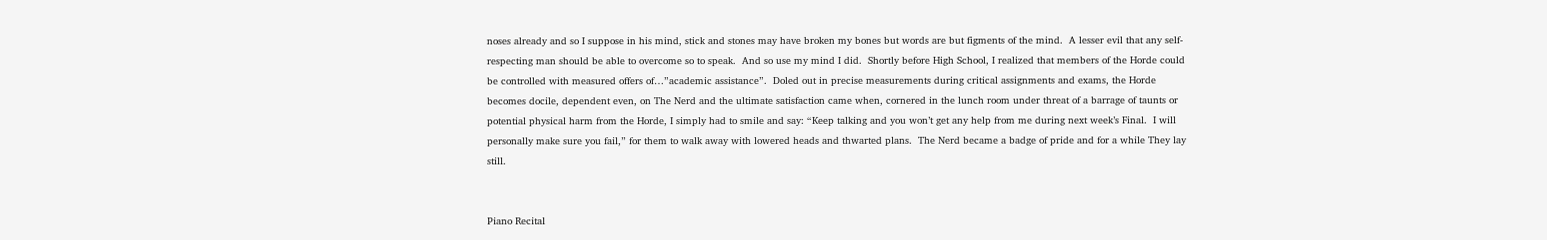noses already and so I suppose in his mind, stick and stones may have broken my bones but words are but figments of the mind.  A lesser evil that any self-respecting man should be able to overcome so to speak.  And so use my mind I did.  Shortly before High School, I realized that members of the Horde could be controlled with measured offers of…”academic assistance”.  Doled out in precise measurements during critical assignments and exams, the Horde becomes docile, dependent even, on The Nerd and the ultimate satisfaction came when, cornered in the lunch room under threat of a barrage of taunts or potential physical harm from the Horde, I simply had to smile and say: “Keep talking and you won’t get any help from me during next week’s Final.  I will personally make sure you fail,” for them to walk away with lowered heads and thwarted plans.  The Nerd became a badge of pride and for a while They lay still.


Piano Recital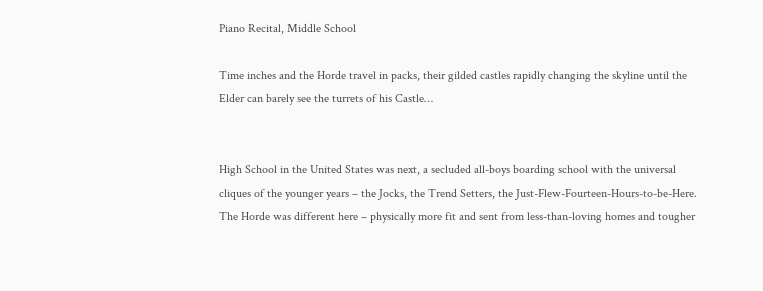Piano Recital, Middle School

Time inches and the Horde travel in packs, their gilded castles rapidly changing the skyline until the Elder can barely see the turrets of his Castle…


High School in the United States was next, a secluded all-boys boarding school with the universal cliques of the younger years – the Jocks, the Trend Setters, the Just-Flew-Fourteen-Hours-to-be-Here.  The Horde was different here – physically more fit and sent from less-than-loving homes and tougher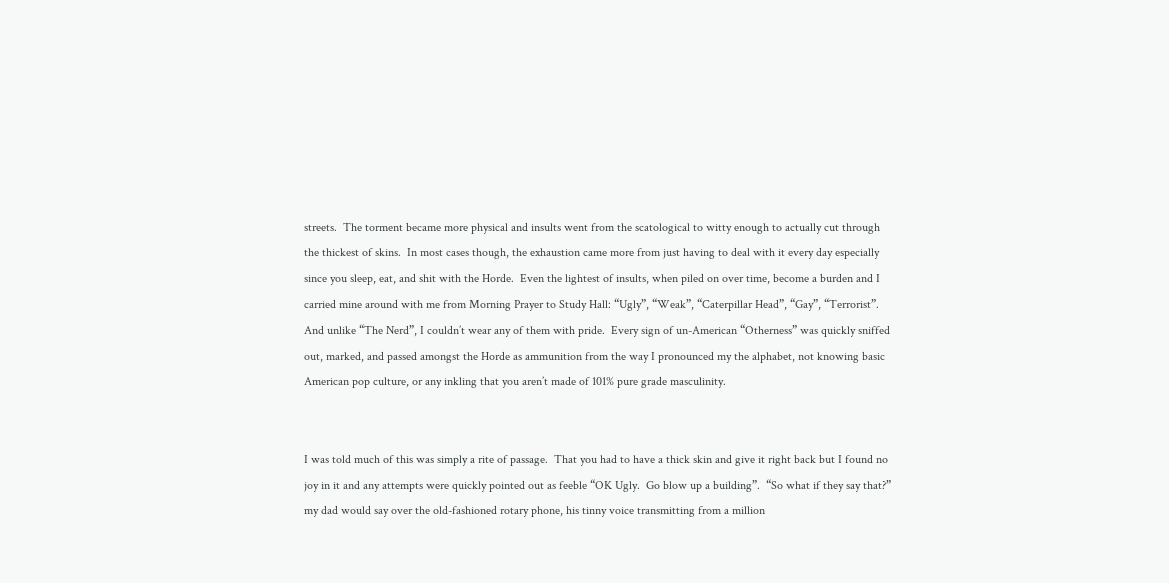streets.  The torment became more physical and insults went from the scatological to witty enough to actually cut through the thickest of skins.  In most cases though, the exhaustion came more from just having to deal with it every day especially since you sleep, eat, and shit with the Horde.  Even the lightest of insults, when piled on over time, become a burden and I carried mine around with me from Morning Prayer to Study Hall: “Ugly”, “Weak”, “Caterpillar Head”, “Gay”, “Terrorist”.  And unlike “The Nerd”, I couldn’t wear any of them with pride.  Every sign of un-American “Otherness” was quickly sniffed out, marked, and passed amongst the Horde as ammunition from the way I pronounced my the alphabet, not knowing basic American pop culture, or any inkling that you aren’t made of 101% pure grade masculinity.


I was told much of this was simply a rite of passage.  That you had to have a thick skin and give it right back but I found no joy in it and any attempts were quickly pointed out as feeble “OK Ugly.  Go blow up a building”.  “So what if they say that?” my dad would say over the old-fashioned rotary phone, his tinny voice transmitting from a million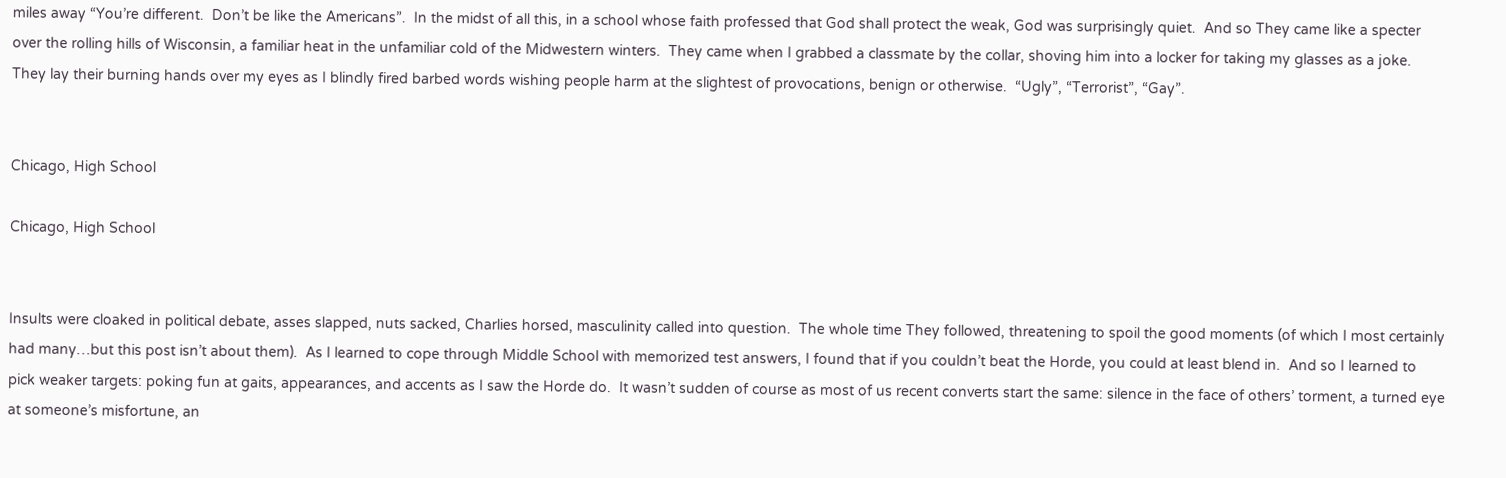miles away “You’re different.  Don’t be like the Americans”.  In the midst of all this, in a school whose faith professed that God shall protect the weak, God was surprisingly quiet.  And so They came like a specter over the rolling hills of Wisconsin, a familiar heat in the unfamiliar cold of the Midwestern winters.  They came when I grabbed a classmate by the collar, shoving him into a locker for taking my glasses as a joke.  They lay their burning hands over my eyes as I blindly fired barbed words wishing people harm at the slightest of provocations, benign or otherwise.  “Ugly”, “Terrorist”, “Gay”.


Chicago, High School

Chicago, High School


Insults were cloaked in political debate, asses slapped, nuts sacked, Charlies horsed, masculinity called into question.  The whole time They followed, threatening to spoil the good moments (of which I most certainly had many…but this post isn’t about them).  As I learned to cope through Middle School with memorized test answers, I found that if you couldn’t beat the Horde, you could at least blend in.  And so I learned to pick weaker targets: poking fun at gaits, appearances, and accents as I saw the Horde do.  It wasn’t sudden of course as most of us recent converts start the same: silence in the face of others’ torment, a turned eye at someone’s misfortune, an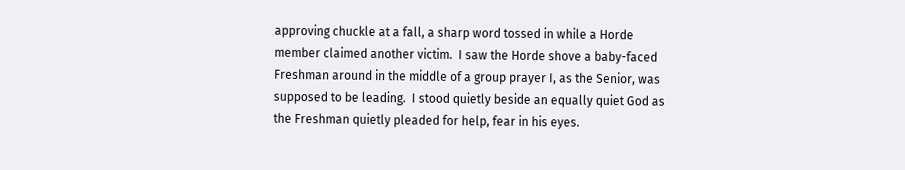approving chuckle at a fall, a sharp word tossed in while a Horde member claimed another victim.  I saw the Horde shove a baby-faced Freshman around in the middle of a group prayer I, as the Senior, was supposed to be leading.  I stood quietly beside an equally quiet God as the Freshman quietly pleaded for help, fear in his eyes.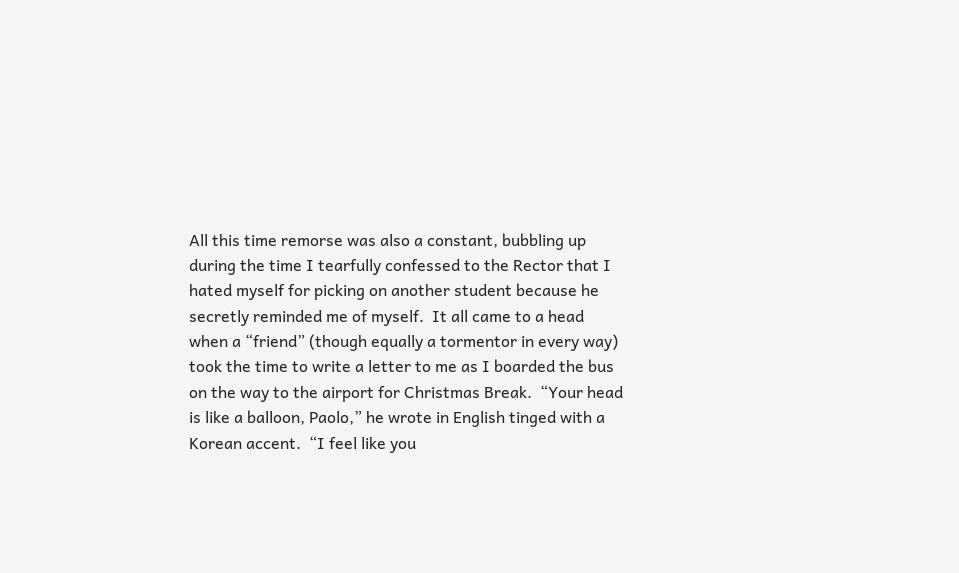All this time remorse was also a constant, bubbling up during the time I tearfully confessed to the Rector that I hated myself for picking on another student because he secretly reminded me of myself.  It all came to a head when a “friend” (though equally a tormentor in every way) took the time to write a letter to me as I boarded the bus on the way to the airport for Christmas Break.  “Your head is like a balloon, Paolo,” he wrote in English tinged with a Korean accent.  “I feel like you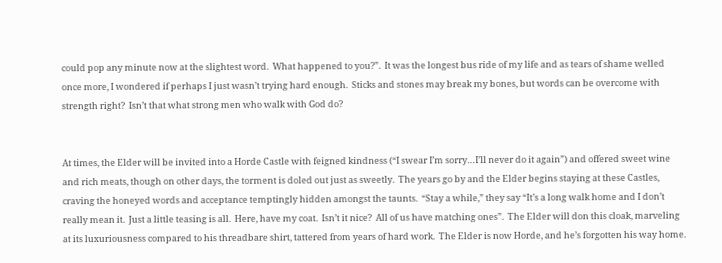could pop any minute now at the slightest word.  What happened to you?”.  It was the longest bus ride of my life and as tears of shame welled once more, I wondered if perhaps I just wasn’t trying hard enough.  Sticks and stones may break my bones, but words can be overcome with strength right?  Isn’t that what strong men who walk with God do?


At times, the Elder will be invited into a Horde Castle with feigned kindness (“I swear I’m sorry…I’ll never do it again”) and offered sweet wine and rich meats, though on other days, the torment is doled out just as sweetly.  The years go by and the Elder begins staying at these Castles, craving the honeyed words and acceptance temptingly hidden amongst the taunts.  “Stay a while,” they say “It’s a long walk home and I don’t really mean it.  Just a little teasing is all.  Here, have my coat.  Isn’t it nice?  All of us have matching ones”.  The Elder will don this cloak, marveling at its luxuriousness compared to his threadbare shirt, tattered from years of hard work.  The Elder is now Horde, and he’s forgotten his way home.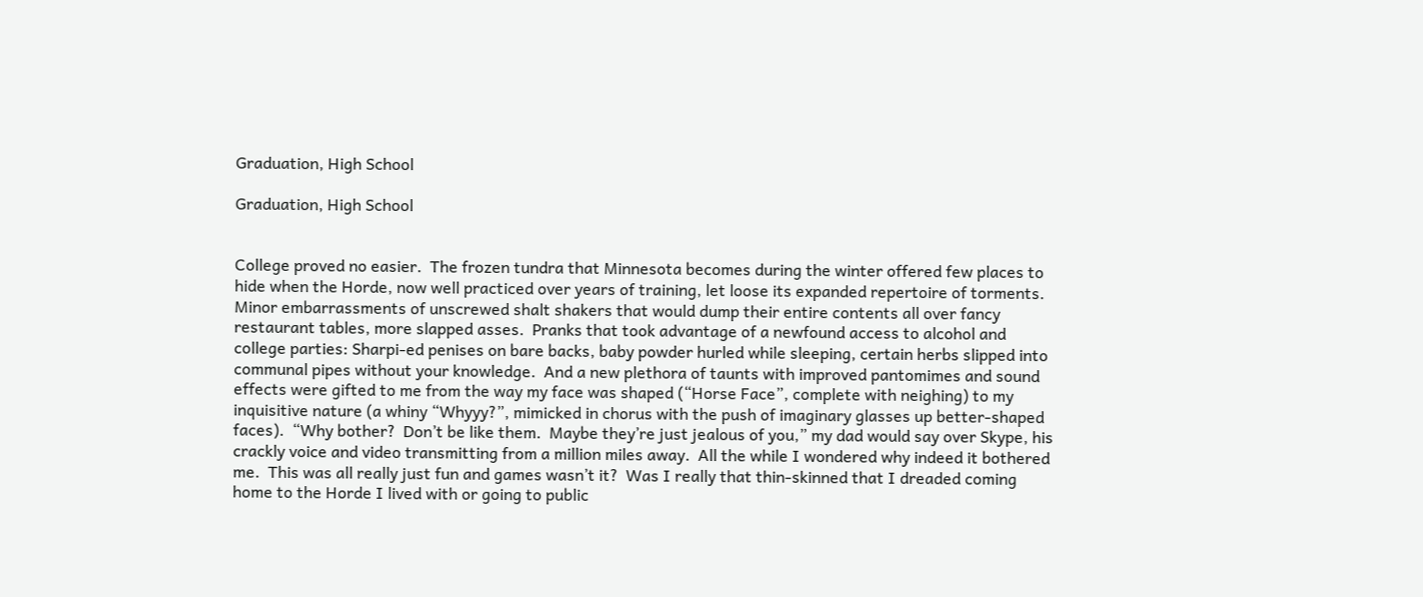Graduation, High School

Graduation, High School


College proved no easier.  The frozen tundra that Minnesota becomes during the winter offered few places to hide when the Horde, now well practiced over years of training, let loose its expanded repertoire of torments.  Minor embarrassments of unscrewed shalt shakers that would dump their entire contents all over fancy restaurant tables, more slapped asses.  Pranks that took advantage of a newfound access to alcohol and college parties: Sharpi-ed penises on bare backs, baby powder hurled while sleeping, certain herbs slipped into communal pipes without your knowledge.  And a new plethora of taunts with improved pantomimes and sound effects were gifted to me from the way my face was shaped (“Horse Face”, complete with neighing) to my inquisitive nature (a whiny “Whyyy?”, mimicked in chorus with the push of imaginary glasses up better-shaped faces).  “Why bother?  Don’t be like them.  Maybe they’re just jealous of you,” my dad would say over Skype, his crackly voice and video transmitting from a million miles away.  All the while I wondered why indeed it bothered me.  This was all really just fun and games wasn’t it?  Was I really that thin-skinned that I dreaded coming home to the Horde I lived with or going to public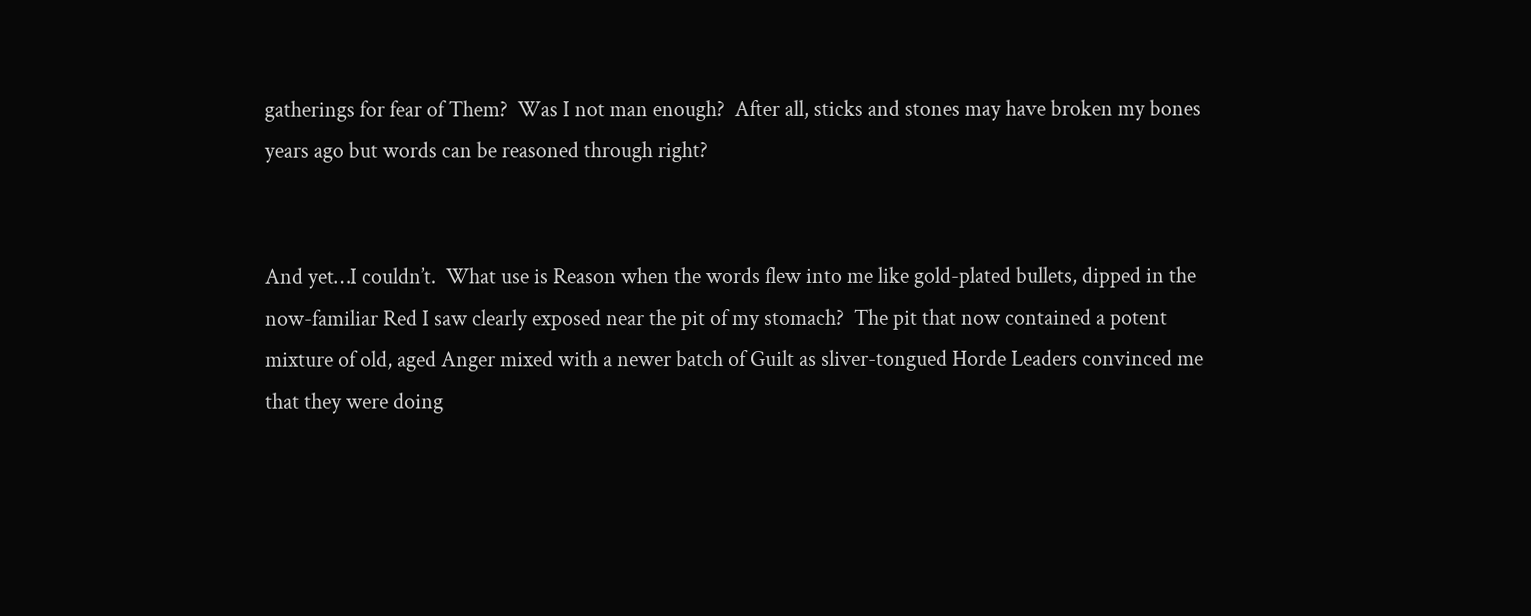gatherings for fear of Them?  Was I not man enough?  After all, sticks and stones may have broken my bones years ago but words can be reasoned through right?


And yet…I couldn’t.  What use is Reason when the words flew into me like gold-plated bullets, dipped in the now-familiar Red I saw clearly exposed near the pit of my stomach?  The pit that now contained a potent mixture of old, aged Anger mixed with a newer batch of Guilt as sliver-tongued Horde Leaders convinced me that they were doing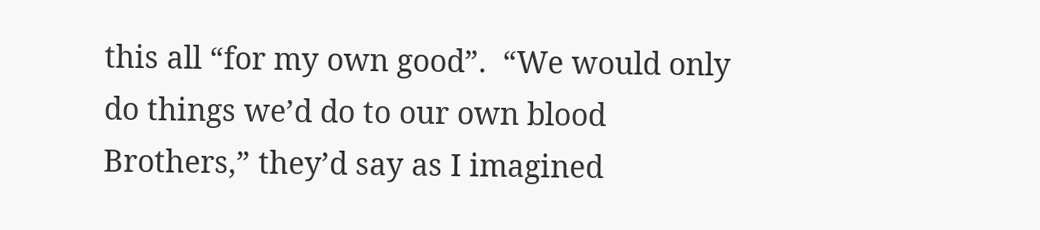this all “for my own good”.  “We would only do things we’d do to our own blood Brothers,” they’d say as I imagined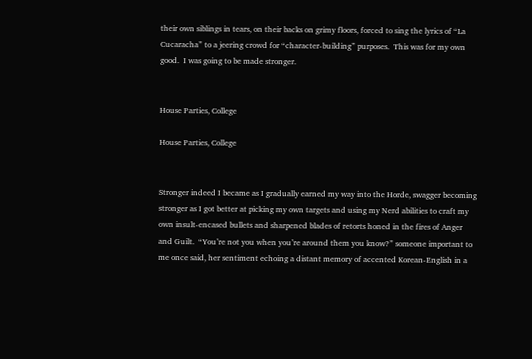their own siblings in tears, on their backs on grimy floors, forced to sing the lyrics of “La Cucaracha” to a jeering crowd for “character-building” purposes.  This was for my own good.  I was going to be made stronger.


House Parties, College

House Parties, College


Stronger indeed I became as I gradually earned my way into the Horde, swagger becoming stronger as I got better at picking my own targets and using my Nerd abilities to craft my own insult-encased bullets and sharpened blades of retorts honed in the fires of Anger and Guilt.  “You’re not you when you’re around them you know?” someone important to me once said, her sentiment echoing a distant memory of accented Korean-English in a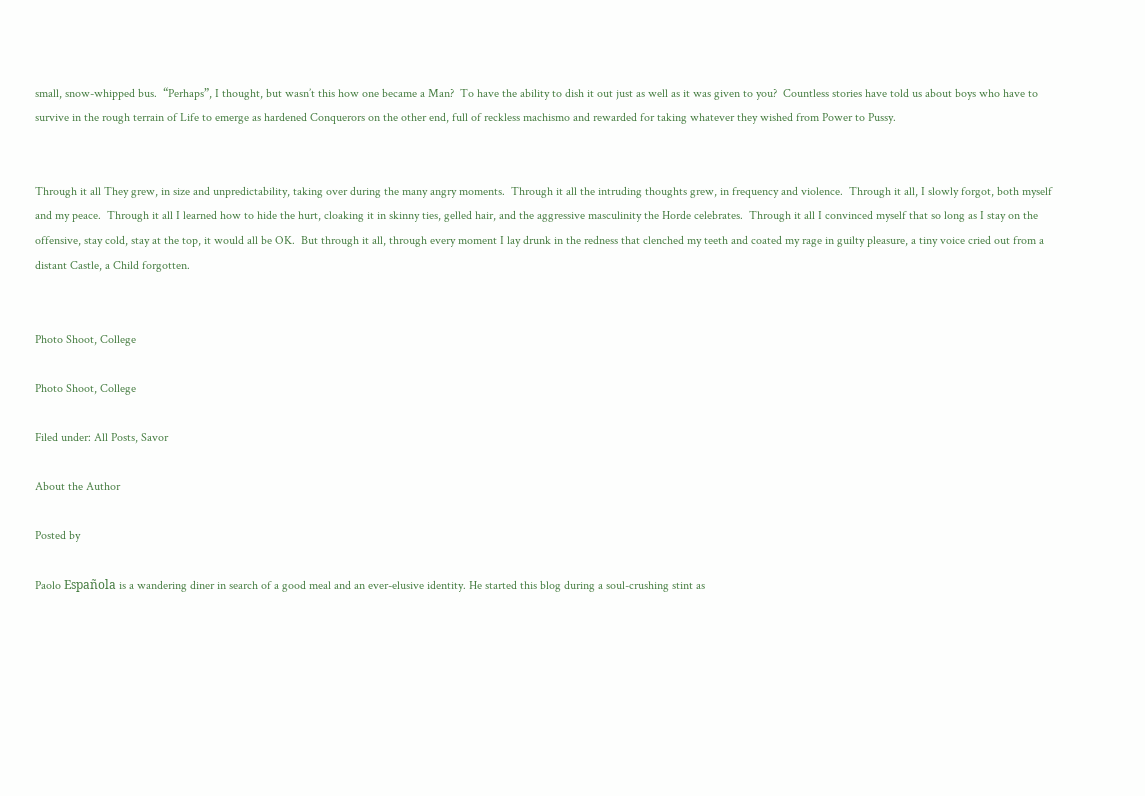small, snow-whipped bus.  “Perhaps”, I thought, but wasn’t this how one became a Man?  To have the ability to dish it out just as well as it was given to you?  Countless stories have told us about boys who have to survive in the rough terrain of Life to emerge as hardened Conquerors on the other end, full of reckless machismo and rewarded for taking whatever they wished from Power to Pussy.


Through it all They grew, in size and unpredictability, taking over during the many angry moments.  Through it all the intruding thoughts grew, in frequency and violence.  Through it all, I slowly forgot, both myself and my peace.  Through it all I learned how to hide the hurt, cloaking it in skinny ties, gelled hair, and the aggressive masculinity the Horde celebrates.  Through it all I convinced myself that so long as I stay on the offensive, stay cold, stay at the top, it would all be OK.  But through it all, through every moment I lay drunk in the redness that clenched my teeth and coated my rage in guilty pleasure, a tiny voice cried out from a distant Castle, a Child forgotten.


Photo Shoot, College

Photo Shoot, College

Filed under: All Posts, Savor

About the Author

Posted by

Paolo Española is a wandering diner in search of a good meal and an ever-elusive identity. He started this blog during a soul-crushing stint as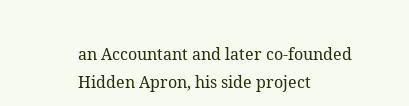an Accountant and later co-founded Hidden Apron, his side project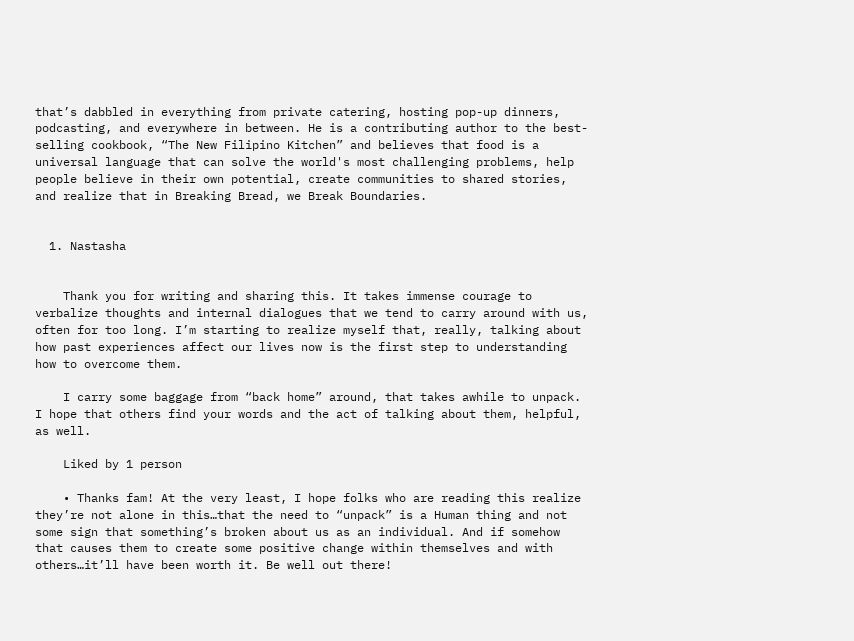that’s dabbled in everything from private catering, hosting pop-up dinners, podcasting, and everywhere in between. He is a contributing author to the best-selling cookbook, “The New Filipino Kitchen” and believes that food is a universal language that can solve the world's most challenging problems, help people believe in their own potential, create communities to shared stories, and realize that in Breaking Bread, we Break Boundaries.


  1. Nastasha


    Thank you for writing and sharing this. It takes immense courage to verbalize thoughts and internal dialogues that we tend to carry around with us, often for too long. I’m starting to realize myself that, really, talking about how past experiences affect our lives now is the first step to understanding how to overcome them.

    I carry some baggage from “back home” around, that takes awhile to unpack. I hope that others find your words and the act of talking about them, helpful, as well.

    Liked by 1 person

    • Thanks fam! At the very least, I hope folks who are reading this realize they’re not alone in this…that the need to “unpack” is a Human thing and not some sign that something’s broken about us as an individual. And if somehow that causes them to create some positive change within themselves and with others…it’ll have been worth it. Be well out there!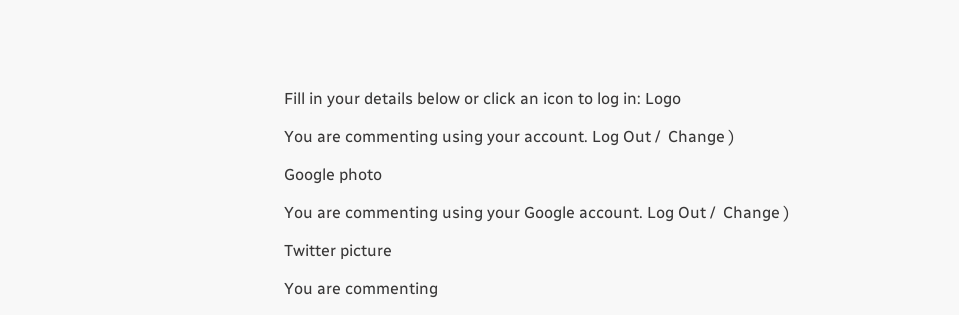Fill in your details below or click an icon to log in: Logo

You are commenting using your account. Log Out /  Change )

Google photo

You are commenting using your Google account. Log Out /  Change )

Twitter picture

You are commenting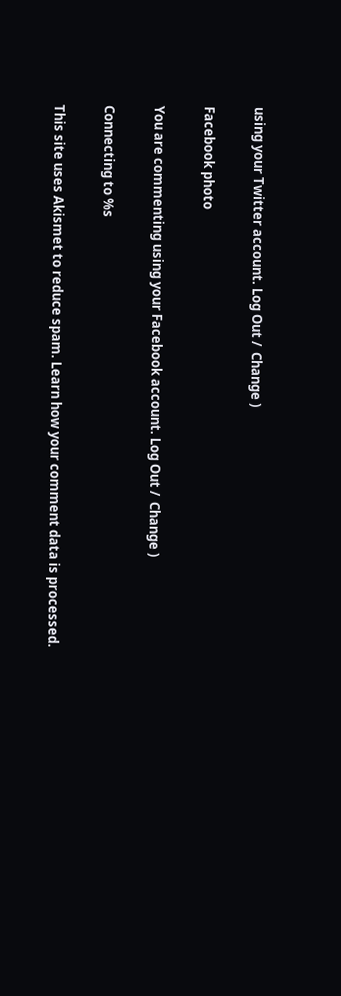using your Twitter account. Log Out /  Change )

Facebook photo

You are commenting using your Facebook account. Log Out /  Change )

Connecting to %s

This site uses Akismet to reduce spam. Learn how your comment data is processed.